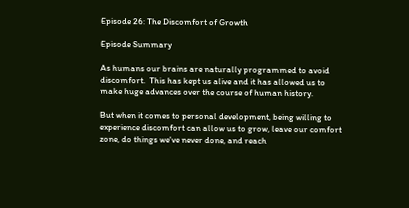Episode 26: The Discomfort of Growth

Episode Summary

As humans our brains are naturally programmed to avoid discomfort.  This has kept us alive and it has allowed us to make huge advances over the course of human history.

But when it comes to personal development, being willing to experience discomfort can allow us to grow, leave our comfort zone, do things we've never done, and reach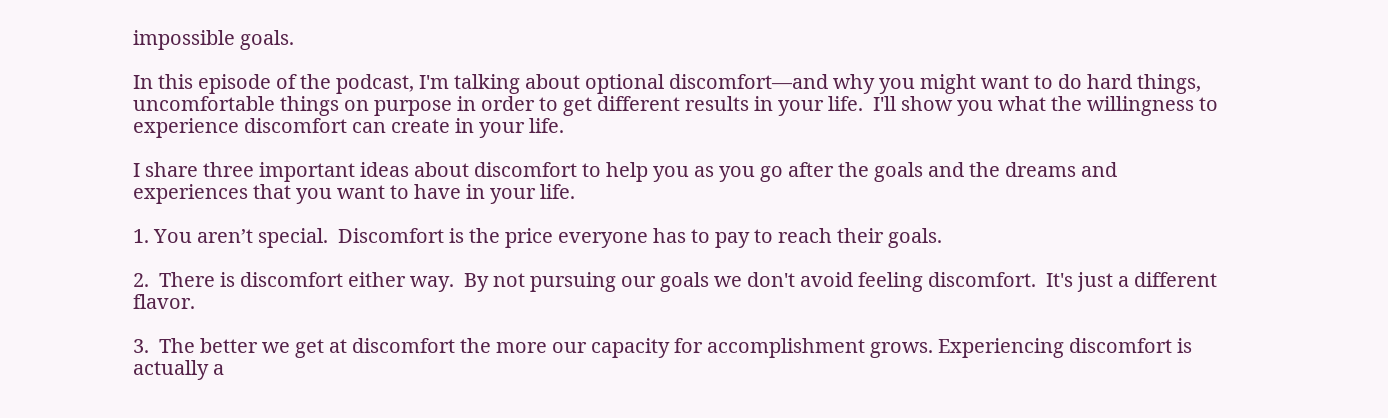impossible goals.

In this episode of the podcast, I'm talking about optional discomfort—and why you might want to do hard things, uncomfortable things on purpose in order to get different results in your life.  I'll show you what the willingness to experience discomfort can create in your life.

I share three important ideas about discomfort to help you as you go after the goals and the dreams and experiences that you want to have in your life.

1. You aren’t special.  Discomfort is the price everyone has to pay to reach their goals.

2.  There is discomfort either way.  By not pursuing our goals we don't avoid feeling discomfort.  It's just a different flavor.

3.  The better we get at discomfort the more our capacity for accomplishment grows. Experiencing discomfort is actually a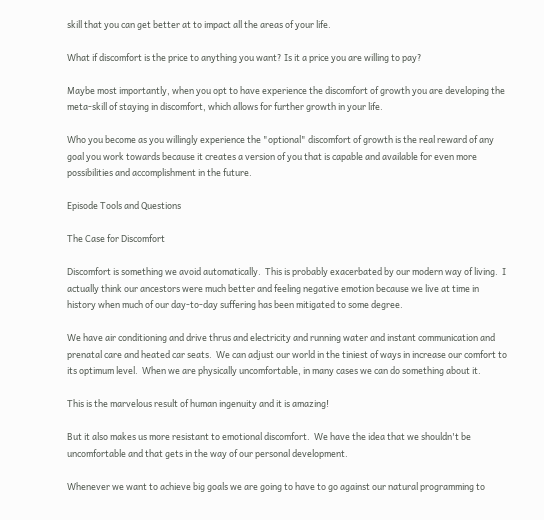skill that you can get better at to impact all the areas of your life.

What if discomfort is the price to anything you want? Is it a price you are willing to pay?

Maybe most importantly, when you opt to have experience the discomfort of growth you are developing the meta-skill of staying in discomfort, which allows for further growth in your life.

Who you become as you willingly experience the "optional" discomfort of growth is the real reward of any goal you work towards because it creates a version of you that is capable and available for even more possibilities and accomplishment in the future.

Episode Tools and Questions

The Case for Discomfort

Discomfort is something we avoid automatically.  This is probably exacerbated by our modern way of living.  I actually think our ancestors were much better and feeling negative emotion because we live at time in history when much of our day-to-day suffering has been mitigated to some degree.

We have air conditioning and drive thrus and electricity and running water and instant communication and prenatal care and heated car seats.  We can adjust our world in the tiniest of ways in increase our comfort to its optimum level.  When we are physically uncomfortable, in many cases we can do something about it.

This is the marvelous result of human ingenuity and it is amazing!

But it also makes us more resistant to emotional discomfort.  We have the idea that we shouldn't be uncomfortable and that gets in the way of our personal development.

Whenever we want to achieve big goals we are going to have to go against our natural programming to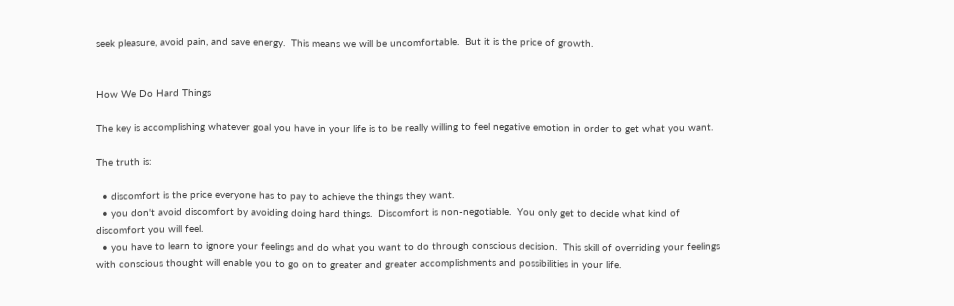seek pleasure, avoid pain, and save energy.  This means we will be uncomfortable.  But it is the price of growth.


How We Do Hard Things

The key is accomplishing whatever goal you have in your life is to be really willing to feel negative emotion in order to get what you want.

The truth is:

  • discomfort is the price everyone has to pay to achieve the things they want.
  • you don't avoid discomfort by avoiding doing hard things.  Discomfort is non-negotiable.  You only get to decide what kind of discomfort you will feel.
  • you have to learn to ignore your feelings and do what you want to do through conscious decision.  This skill of overriding your feelings with conscious thought will enable you to go on to greater and greater accomplishments and possibilities in your life.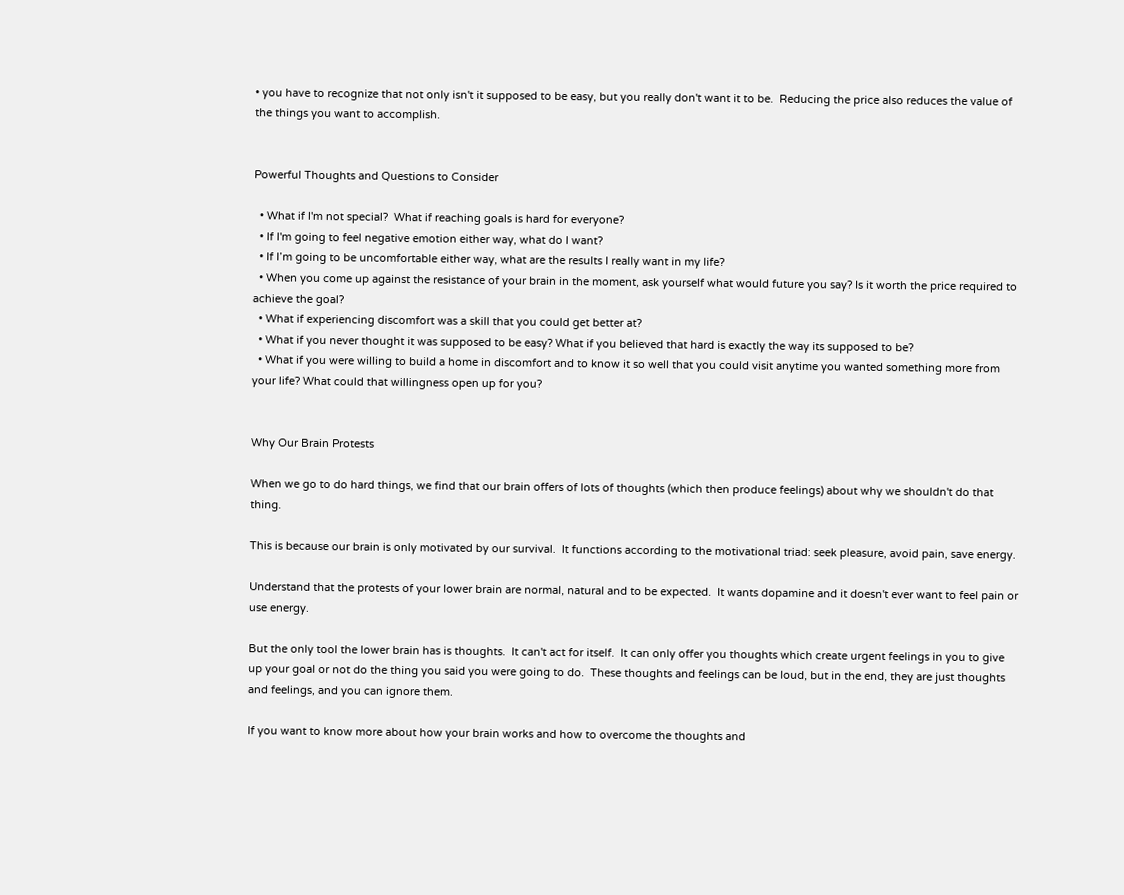• you have to recognize that not only isn't it supposed to be easy, but you really don't want it to be.  Reducing the price also reduces the value of the things you want to accomplish.


Powerful Thoughts and Questions to Consider

  • What if I'm not special?  What if reaching goals is hard for everyone?
  • If I'm going to feel negative emotion either way, what do I want?
  • If I’m going to be uncomfortable either way, what are the results I really want in my life?
  • When you come up against the resistance of your brain in the moment, ask yourself what would future you say? Is it worth the price required to achieve the goal?
  • What if experiencing discomfort was a skill that you could get better at?
  • What if you never thought it was supposed to be easy? What if you believed that hard is exactly the way its supposed to be?
  • What if you were willing to build a home in discomfort and to know it so well that you could visit anytime you wanted something more from your life? What could that willingness open up for you?


Why Our Brain Protests

When we go to do hard things, we find that our brain offers of lots of thoughts (which then produce feelings) about why we shouldn't do that thing.

This is because our brain is only motivated by our survival.  It functions according to the motivational triad: seek pleasure, avoid pain, save energy.

Understand that the protests of your lower brain are normal, natural and to be expected.  It wants dopamine and it doesn't ever want to feel pain or use energy.

But the only tool the lower brain has is thoughts.  It can't act for itself.  It can only offer you thoughts which create urgent feelings in you to give up your goal or not do the thing you said you were going to do.  These thoughts and feelings can be loud, but in the end, they are just thoughts and feelings, and you can ignore them.

If you want to know more about how your brain works and how to overcome the thoughts and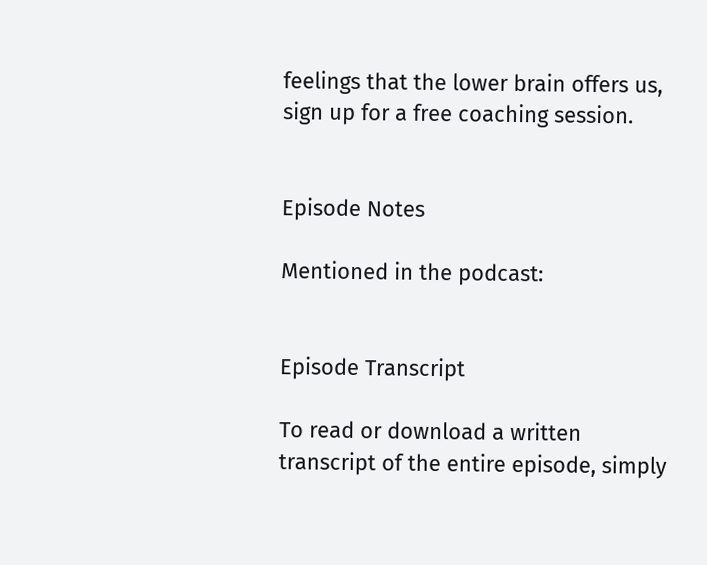feelings that the lower brain offers us, sign up for a free coaching session.


Episode Notes

Mentioned in the podcast:


Episode Transcript

To read or download a written transcript of the entire episode, simply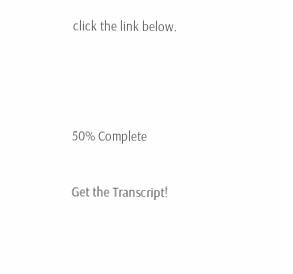click the link below.



50% Complete

Get the Transcript!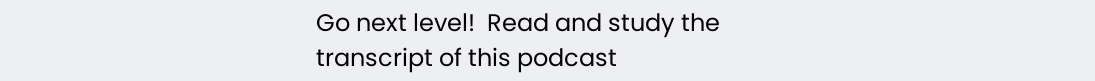Go next level!  Read and study the transcript of this podcast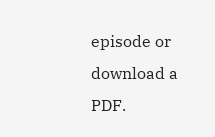episode or download a PDF.